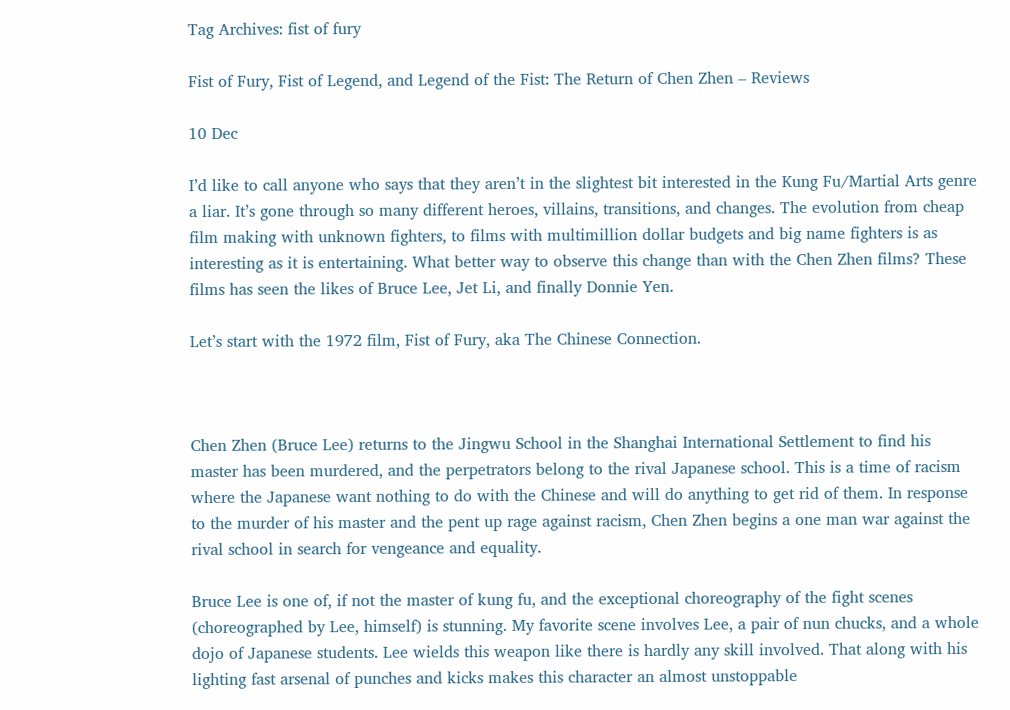Tag Archives: fist of fury

Fist of Fury, Fist of Legend, and Legend of the Fist: The Return of Chen Zhen – Reviews

10 Dec

I’d like to call anyone who says that they aren’t in the slightest bit interested in the Kung Fu/Martial Arts genre a liar. It’s gone through so many different heroes, villains, transitions, and changes. The evolution from cheap film making with unknown fighters, to films with multimillion dollar budgets and big name fighters is as interesting as it is entertaining. What better way to observe this change than with the Chen Zhen films? These films has seen the likes of Bruce Lee, Jet Li, and finally Donnie Yen.

Let’s start with the 1972 film, Fist of Fury, aka The Chinese Connection.



Chen Zhen (Bruce Lee) returns to the Jingwu School in the Shanghai International Settlement to find his master has been murdered, and the perpetrators belong to the rival Japanese school. This is a time of racism where the Japanese want nothing to do with the Chinese and will do anything to get rid of them. In response to the murder of his master and the pent up rage against racism, Chen Zhen begins a one man war against the rival school in search for vengeance and equality.

Bruce Lee is one of, if not the master of kung fu, and the exceptional choreography of the fight scenes (choreographed by Lee, himself) is stunning. My favorite scene involves Lee, a pair of nun chucks, and a whole dojo of Japanese students. Lee wields this weapon like there is hardly any skill involved. That along with his lighting fast arsenal of punches and kicks makes this character an almost unstoppable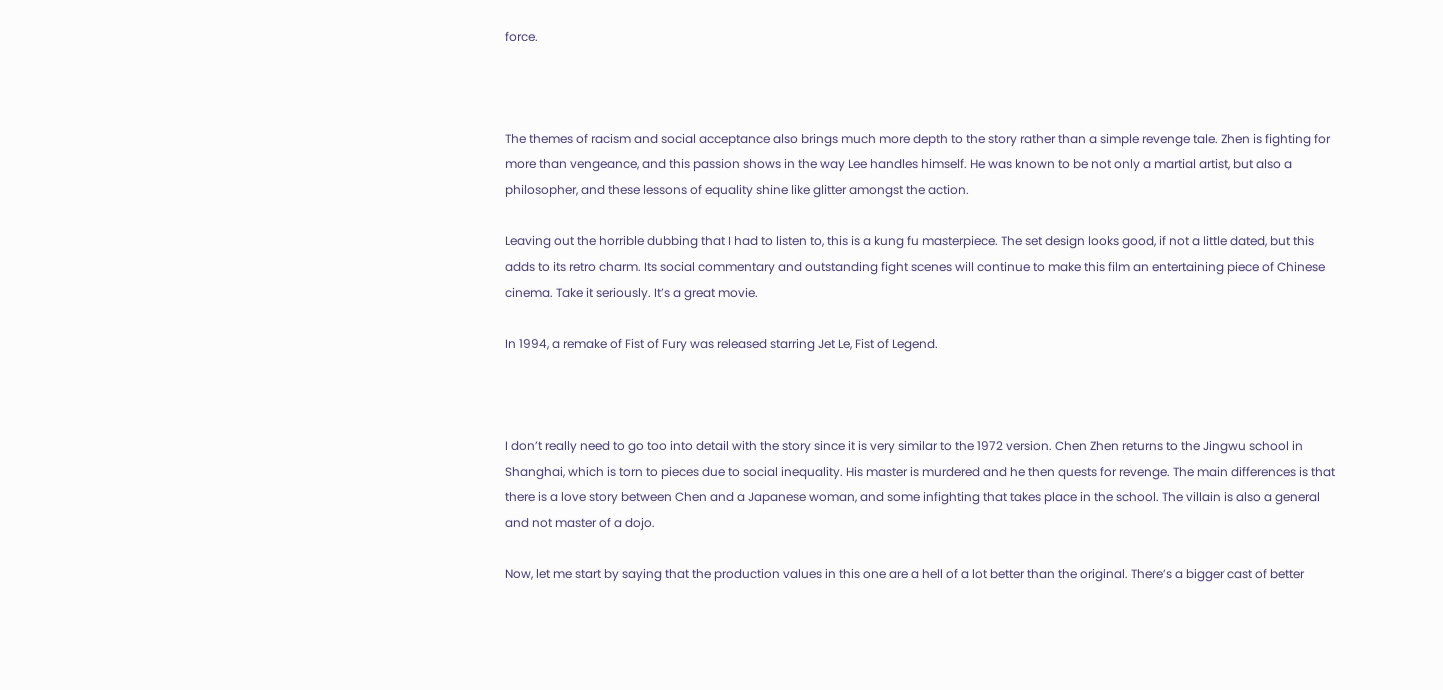force.



The themes of racism and social acceptance also brings much more depth to the story rather than a simple revenge tale. Zhen is fighting for more than vengeance, and this passion shows in the way Lee handles himself. He was known to be not only a martial artist, but also a philosopher, and these lessons of equality shine like glitter amongst the action.

Leaving out the horrible dubbing that I had to listen to, this is a kung fu masterpiece. The set design looks good, if not a little dated, but this adds to its retro charm. Its social commentary and outstanding fight scenes will continue to make this film an entertaining piece of Chinese cinema. Take it seriously. It’s a great movie.

In 1994, a remake of Fist of Fury was released starring Jet Le, Fist of Legend.



I don’t really need to go too into detail with the story since it is very similar to the 1972 version. Chen Zhen returns to the Jingwu school in Shanghai, which is torn to pieces due to social inequality. His master is murdered and he then quests for revenge. The main differences is that there is a love story between Chen and a Japanese woman, and some infighting that takes place in the school. The villain is also a general and not master of a dojo.

Now, let me start by saying that the production values in this one are a hell of a lot better than the original. There’s a bigger cast of better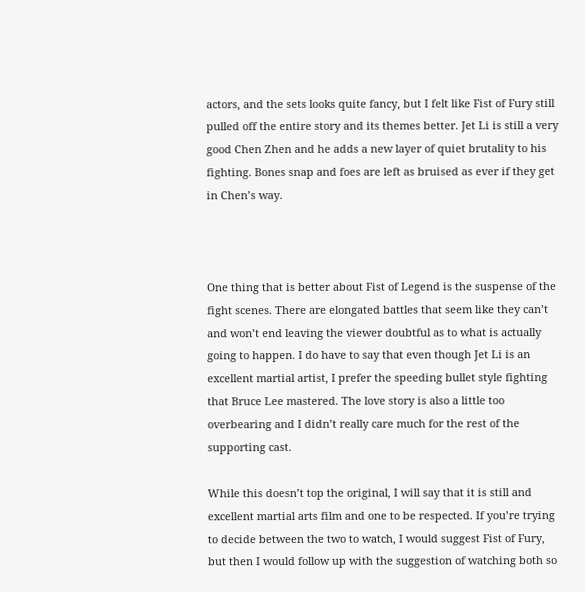actors, and the sets looks quite fancy, but I felt like Fist of Fury still pulled off the entire story and its themes better. Jet Li is still a very good Chen Zhen and he adds a new layer of quiet brutality to his fighting. Bones snap and foes are left as bruised as ever if they get in Chen’s way.



One thing that is better about Fist of Legend is the suspense of the fight scenes. There are elongated battles that seem like they can’t and won’t end leaving the viewer doubtful as to what is actually going to happen. I do have to say that even though Jet Li is an excellent martial artist, I prefer the speeding bullet style fighting that Bruce Lee mastered. The love story is also a little too overbearing and I didn’t really care much for the rest of the supporting cast.

While this doesn’t top the original, I will say that it is still and excellent martial arts film and one to be respected. If you’re trying to decide between the two to watch, I would suggest Fist of Fury, but then I would follow up with the suggestion of watching both so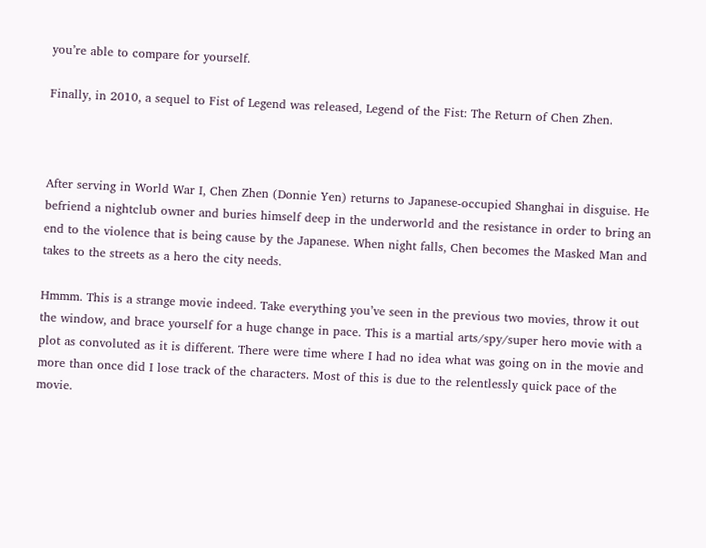you’re able to compare for yourself.

Finally, in 2010, a sequel to Fist of Legend was released, Legend of the Fist: The Return of Chen Zhen.



After serving in World War I, Chen Zhen (Donnie Yen) returns to Japanese-occupied Shanghai in disguise. He befriend a nightclub owner and buries himself deep in the underworld and the resistance in order to bring an end to the violence that is being cause by the Japanese. When night falls, Chen becomes the Masked Man and takes to the streets as a hero the city needs.

Hmmm. This is a strange movie indeed. Take everything you’ve seen in the previous two movies, throw it out the window, and brace yourself for a huge change in pace. This is a martial arts/spy/super hero movie with a plot as convoluted as it is different. There were time where I had no idea what was going on in the movie and more than once did I lose track of the characters. Most of this is due to the relentlessly quick pace of the movie.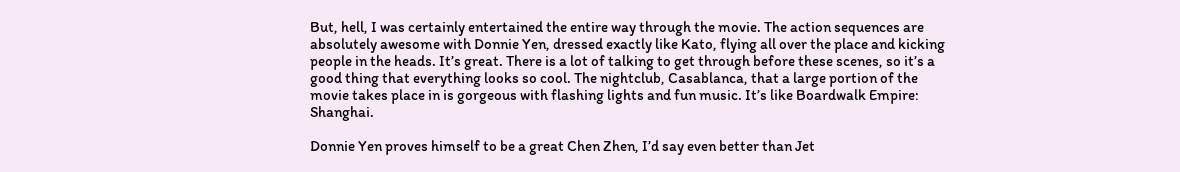But, hell, I was certainly entertained the entire way through the movie. The action sequences are absolutely awesome with Donnie Yen, dressed exactly like Kato, flying all over the place and kicking people in the heads. It’s great. There is a lot of talking to get through before these scenes, so it’s a good thing that everything looks so cool. The nightclub, Casablanca, that a large portion of the movie takes place in is gorgeous with flashing lights and fun music. It’s like Boardwalk Empire: Shanghai.

Donnie Yen proves himself to be a great Chen Zhen, I’d say even better than Jet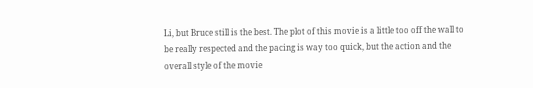Li, but Bruce still is the best. The plot of this movie is a little too off the wall to be really respected and the pacing is way too quick, but the action and the overall style of the movie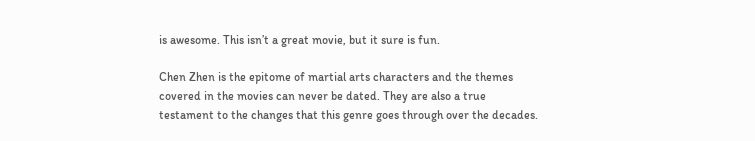is awesome. This isn’t a great movie, but it sure is fun.

Chen Zhen is the epitome of martial arts characters and the themes covered in the movies can never be dated. They are also a true testament to the changes that this genre goes through over the decades.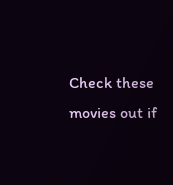Check these movies out if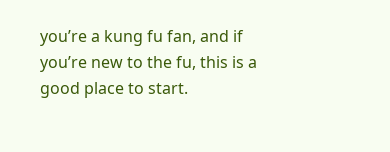you’re a kung fu fan, and if you’re new to the fu, this is a good place to start.